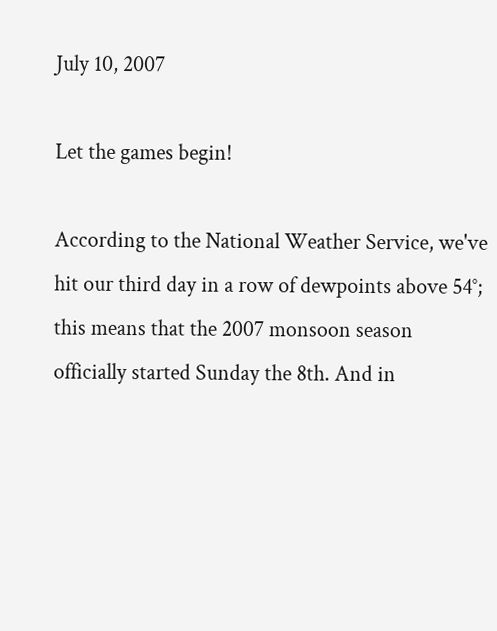July 10, 2007

Let the games begin!

According to the National Weather Service, we've hit our third day in a row of dewpoints above 54°; this means that the 2007 monsoon season officially started Sunday the 8th. And in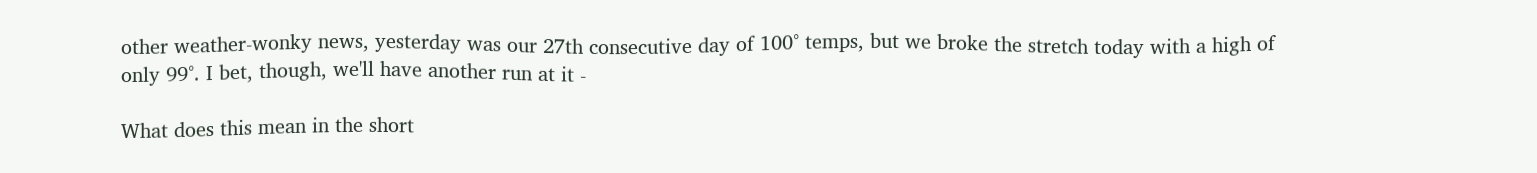other weather-wonky news, yesterday was our 27th consecutive day of 100° temps, but we broke the stretch today with a high of only 99°. I bet, though, we'll have another run at it -

What does this mean in the short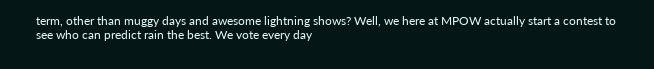term, other than muggy days and awesome lightning shows? Well, we here at MPOW actually start a contest to see who can predict rain the best. We vote every day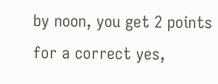by noon, you get 2 points for a correct yes,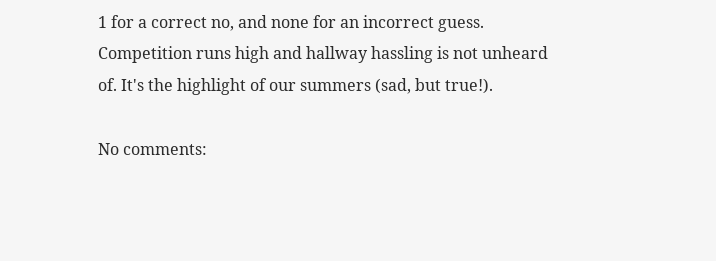1 for a correct no, and none for an incorrect guess. Competition runs high and hallway hassling is not unheard of. It's the highlight of our summers (sad, but true!).

No comments: